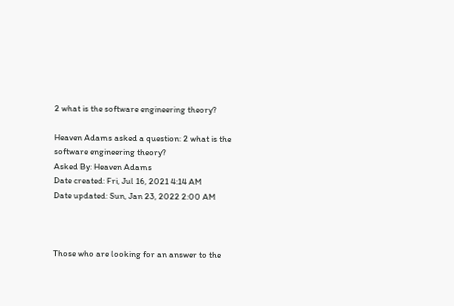2 what is the software engineering theory?

Heaven Adams asked a question: 2 what is the software engineering theory?
Asked By: Heaven Adams
Date created: Fri, Jul 16, 2021 4:14 AM
Date updated: Sun, Jan 23, 2022 2:00 AM



Those who are looking for an answer to the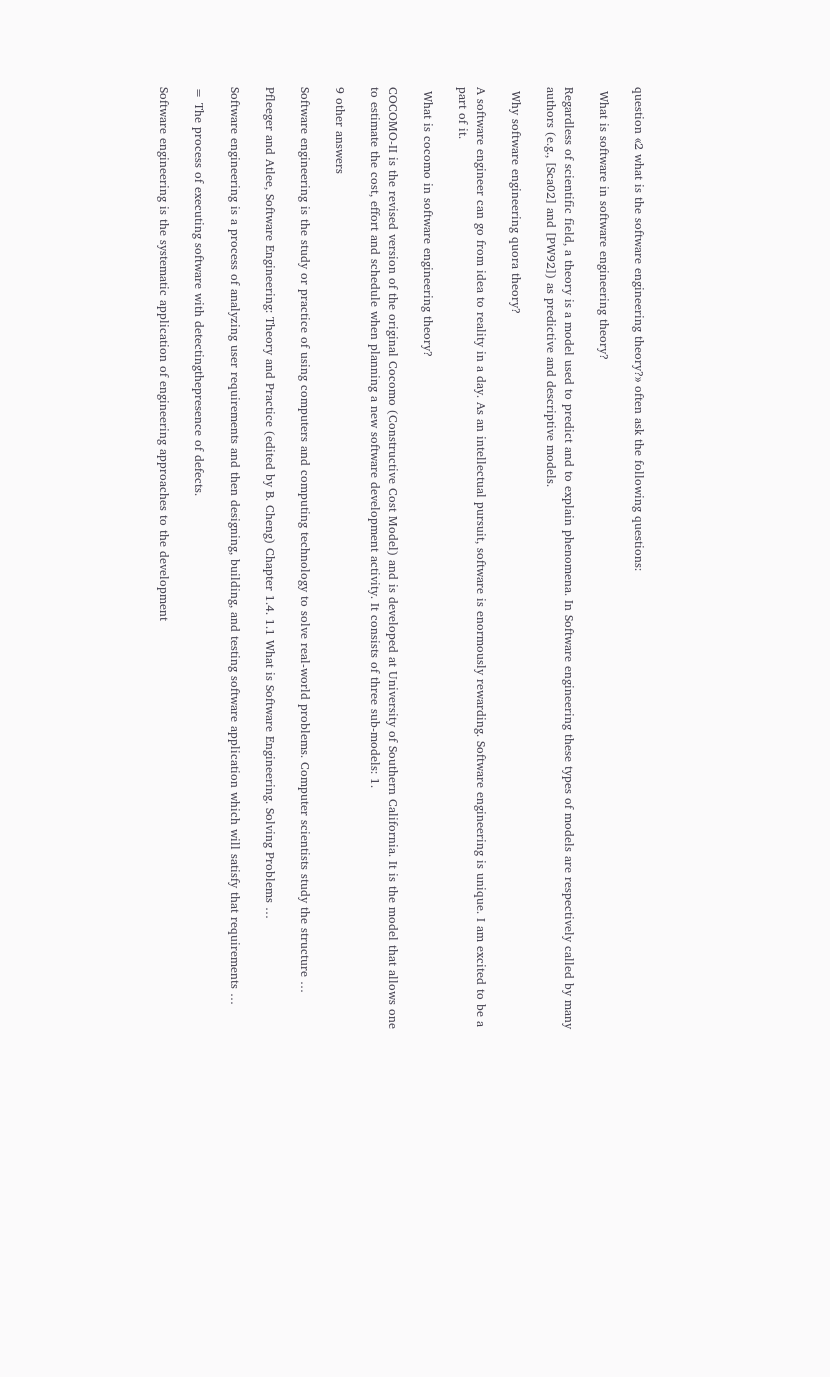question «2 what is the software engineering theory?» often ask the following questions:

 What is software in software engineering theory?

Regardless of scientific field, a theory is a model used to predict and to explain phenomena. In Software engineering these types of models are respectively called by many authors (e.g., [Sca02] and [PW92]) as predictive and descriptive models.

 Why software engineering quora theory?

A software engineer can go from idea to reality in a day. As an intellectual pursuit, software is enormously rewarding. Software engineering is unique. I am excited to be a part of it.

 What is cocomo in software engineering theory?

COCOMO-II is the revised version of the original Cocomo (Constructive Cost Model) and is developed at University of Southern California. It is the model that allows one to estimate the cost, effort and schedule when planning a new software development activity. It consists of three sub-models: 1.

9 other answers

Software engineering is the study or practice of using computers and computing technology to solve real-world problems. Computer scientists study the structure …

Pfleeger and Atlee, Software Engineering: Theory and Practice (edited by B. Cheng) Chapter 1.4. 1.1 What is Software Engineering. Solving Problems …

Software engineering is a process of analyzing user requirements and then designing, building, and testing software application which will satisfy that requirements …

= The process of executing software with detectingthepresence of defects.

Software engineering is the systematic application of engineering approaches to the development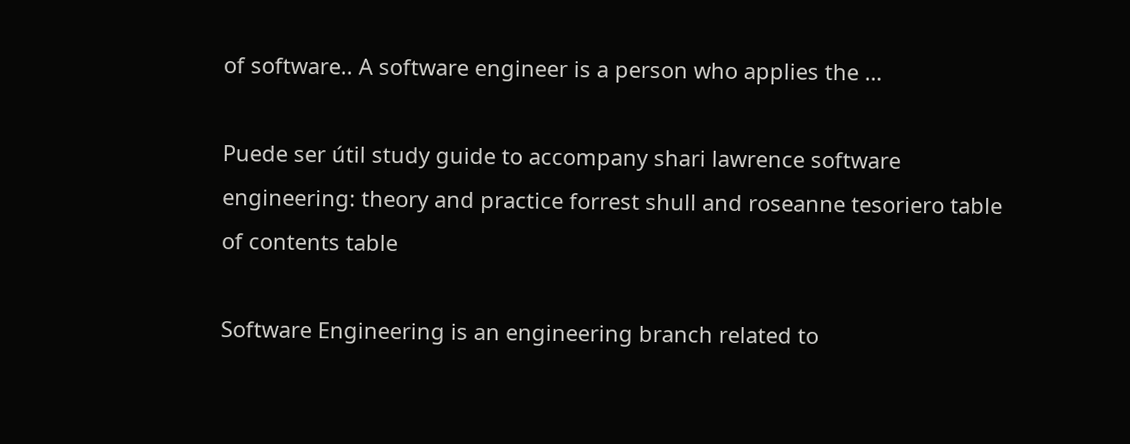of software.. A software engineer is a person who applies the …

Puede ser útil study guide to accompany shari lawrence software engineering: theory and practice forrest shull and roseanne tesoriero table of contents table

Software Engineering is an engineering branch related to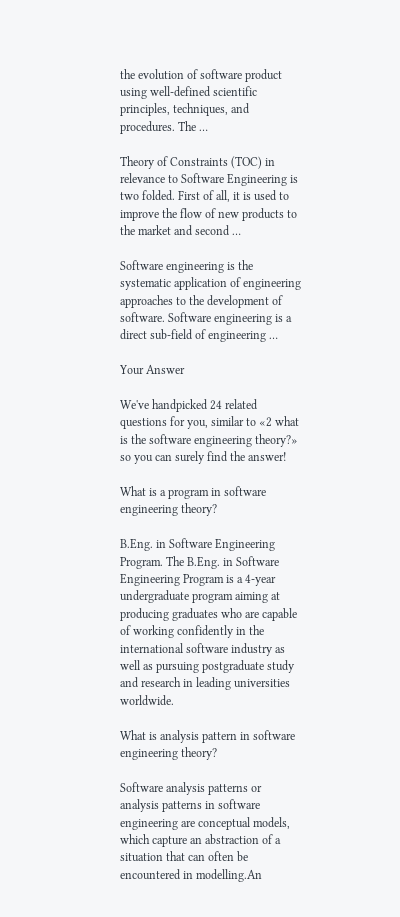the evolution of software product using well-defined scientific principles, techniques, and procedures. The …

Theory of Constraints (TOC) in relevance to Software Engineering is two folded. First of all, it is used to improve the flow of new products to the market and second …

Software engineering is the systematic application of engineering approaches to the development of software. Software engineering is a direct sub-field of engineering …

Your Answer

We've handpicked 24 related questions for you, similar to «2 what is the software engineering theory?» so you can surely find the answer!

What is a program in software engineering theory?

B.Eng. in Software Engineering Program. The B.Eng. in Software Engineering Program is a 4-year undergraduate program aiming at producing graduates who are capable of working confidently in the international software industry as well as pursuing postgraduate study and research in leading universities worldwide.

What is analysis pattern in software engineering theory?

Software analysis patterns or analysis patterns in software engineering are conceptual models, which capture an abstraction of a situation that can often be encountered in modelling.An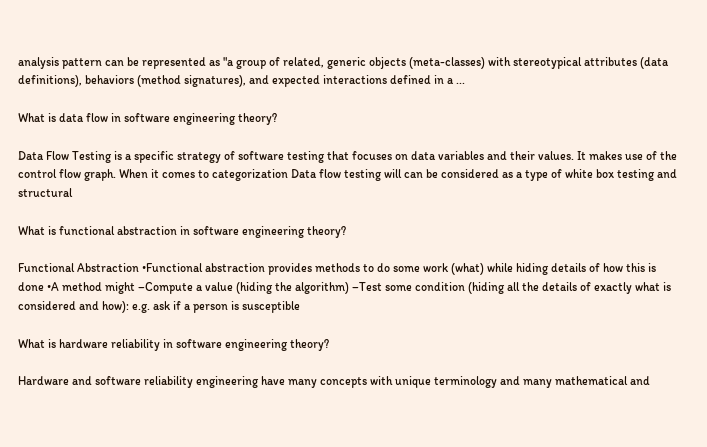analysis pattern can be represented as "a group of related, generic objects (meta-classes) with stereotypical attributes (data definitions), behaviors (method signatures), and expected interactions defined in a ...

What is data flow in software engineering theory?

Data Flow Testing is a specific strategy of software testing that focuses on data variables and their values. It makes use of the control flow graph. When it comes to categorization Data flow testing will can be considered as a type of white box testing and structural

What is functional abstraction in software engineering theory?

Functional Abstraction •Functional abstraction provides methods to do some work (what) while hiding details of how this is done •A method might –Compute a value (hiding the algorithm) –Test some condition (hiding all the details of exactly what is considered and how): e.g. ask if a person is susceptible

What is hardware reliability in software engineering theory?

Hardware and software reliability engineering have many concepts with unique terminology and many mathematical and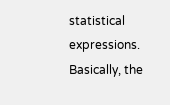statistical expressions. Basically, the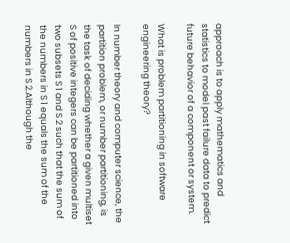approach is to apply mathematics and statistics to model past failure data to predict future behavior of a component or system.

What is problem partitioning in software engineering theory?

In number theory and computer science, the partition problem, or number partitioning, is the task of deciding whether a given multiset S of positive integers can be partitioned into two subsets S 1 and S 2 such that the sum of the numbers in S 1 equals the sum of the numbers in S 2.Although the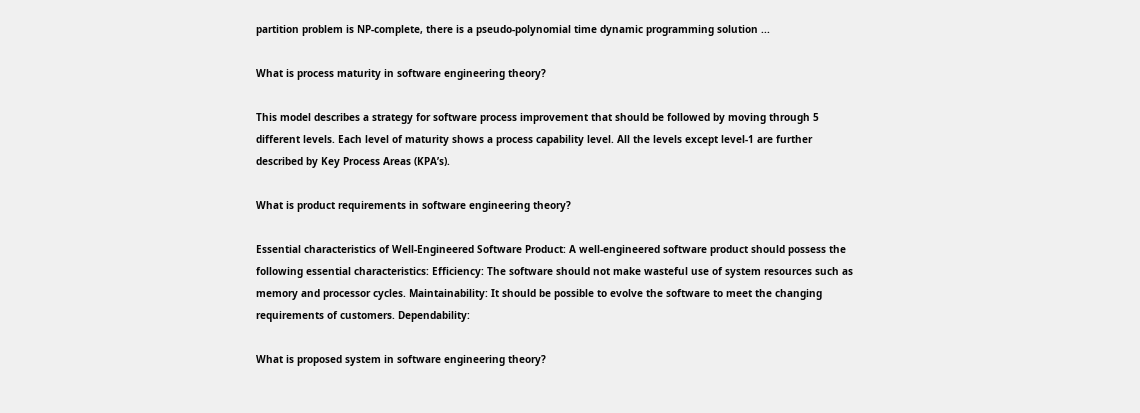partition problem is NP-complete, there is a pseudo-polynomial time dynamic programming solution ...

What is process maturity in software engineering theory?

This model describes a strategy for software process improvement that should be followed by moving through 5 different levels. Each level of maturity shows a process capability level. All the levels except level-1 are further described by Key Process Areas (KPA’s).

What is product requirements in software engineering theory?

Essential characteristics of Well-Engineered Software Product: A well-engineered software product should possess the following essential characteristics: Efficiency: The software should not make wasteful use of system resources such as memory and processor cycles. Maintainability: It should be possible to evolve the software to meet the changing requirements of customers. Dependability:

What is proposed system in software engineering theory?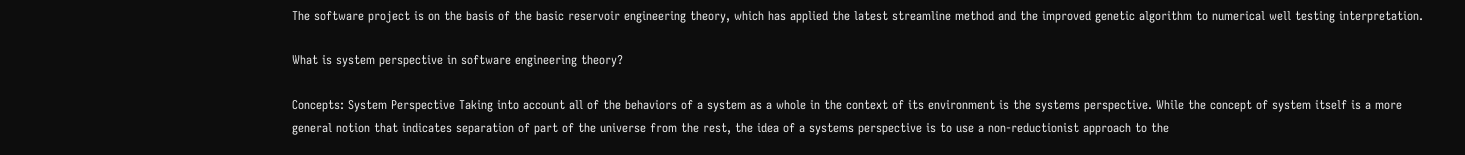The software project is on the basis of the basic reservoir engineering theory, which has applied the latest streamline method and the improved genetic algorithm to numerical well testing interpretation.

What is system perspective in software engineering theory?

Concepts: System Perspective Taking into account all of the behaviors of a system as a whole in the context of its environment is the systems perspective. While the concept of system itself is a more general notion that indicates separation of part of the universe from the rest, the idea of a systems perspective is to use a non-reductionist approach to the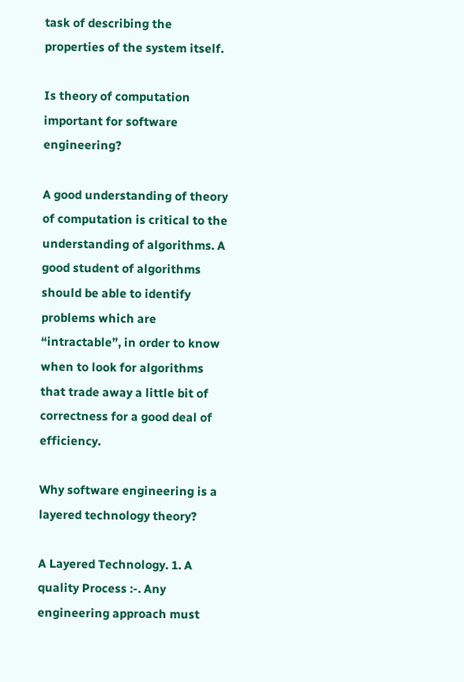task of describing the properties of the system itself.

Is theory of computation important for software engineering?

A good understanding of theory of computation is critical to the understanding of algorithms. A good student of algorithms should be able to identify problems which are “intractable”, in order to know when to look for algorithms that trade away a little bit of correctness for a good deal of efficiency.

Why software engineering is a layered technology theory?

A Layered Technology. 1. A quality Process :-. Any engineering approach must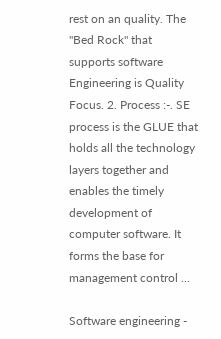rest on an quality. The "Bed Rock" that supports software Engineering is Quality Focus. 2. Process :-. SE process is the GLUE that holds all the technology layers together and enables the timely development of computer software. It forms the base for management control ...

Software engineering -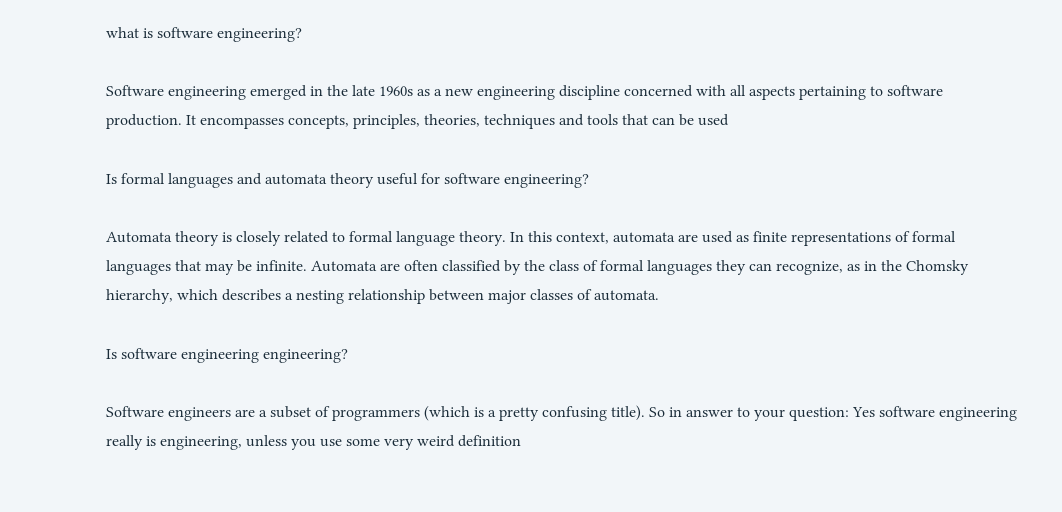what is software engineering?

Software engineering emerged in the late 1960s as a new engineering discipline concerned with all aspects pertaining to software production. It encompasses concepts, principles, theories, techniques and tools that can be used

Is formal languages and automata theory useful for software engineering?

Automata theory is closely related to formal language theory. In this context, automata are used as finite representations of formal languages that may be infinite. Automata are often classified by the class of formal languages they can recognize, as in the Chomsky hierarchy, which describes a nesting relationship between major classes of automata.

Is software engineering engineering?

Software engineers are a subset of programmers (which is a pretty confusing title). So in answer to your question: Yes software engineering really is engineering, unless you use some very weird definition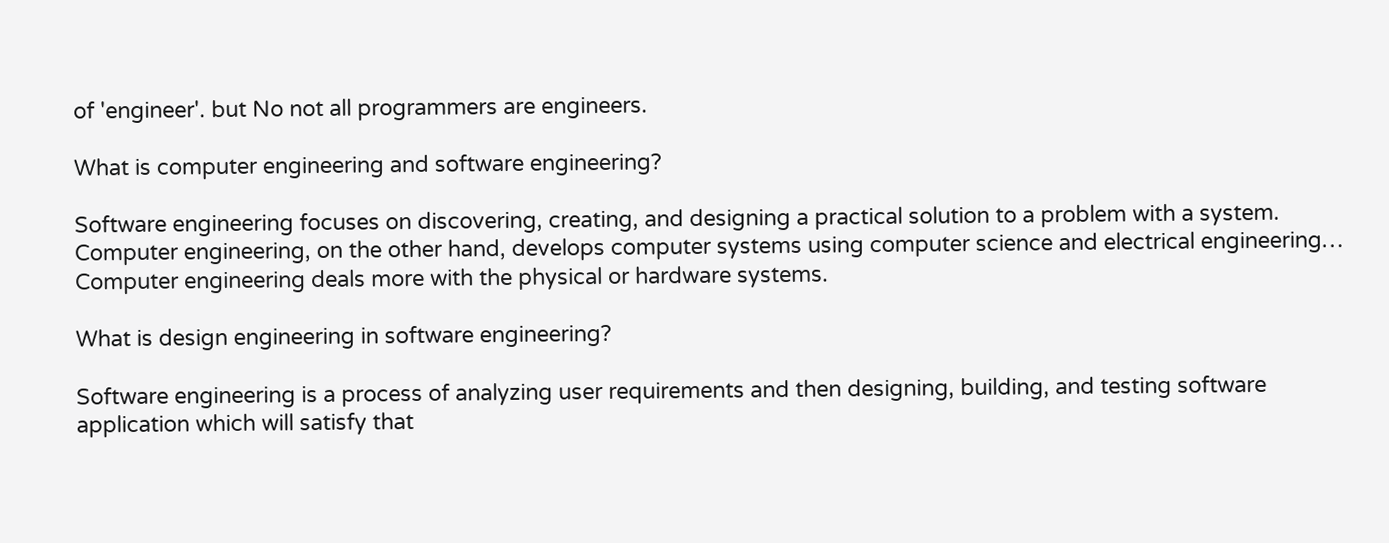of 'engineer'. but No not all programmers are engineers.

What is computer engineering and software engineering?

Software engineering focuses on discovering, creating, and designing a practical solution to a problem with a system. Computer engineering, on the other hand, develops computer systems using computer science and electrical engineering… Computer engineering deals more with the physical or hardware systems.

What is design engineering in software engineering?

Software engineering is a process of analyzing user requirements and then designing, building, and testing software application which will satisfy that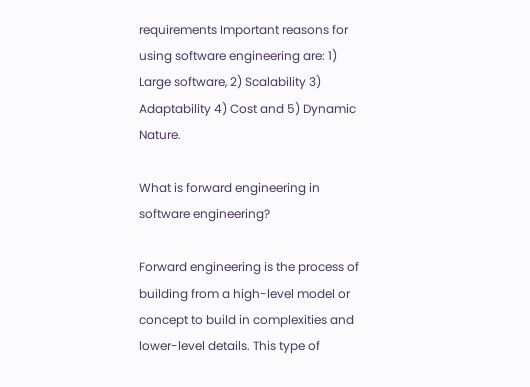requirements Important reasons for using software engineering are: 1) Large software, 2) Scalability 3) Adaptability 4) Cost and 5) Dynamic Nature.

What is forward engineering in software engineering?

Forward engineering is the process of building from a high-level model or concept to build in complexities and lower-level details. This type of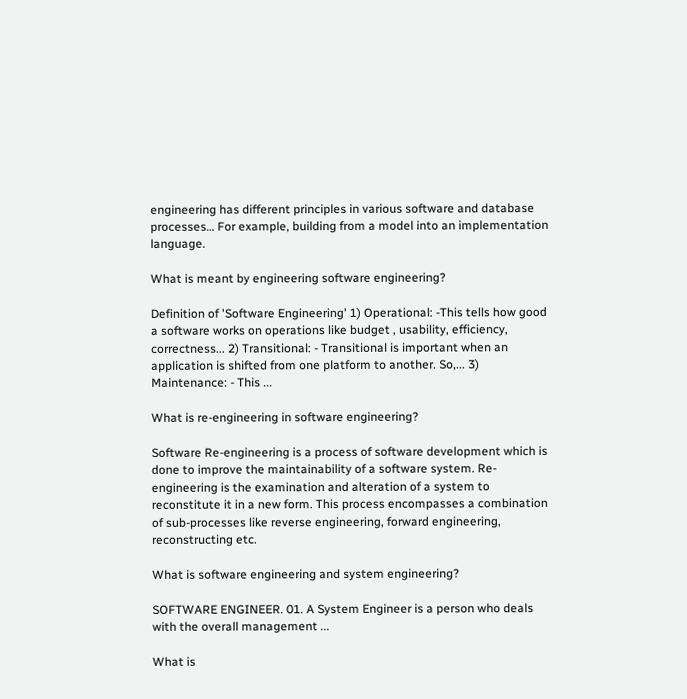engineering has different principles in various software and database processes… For example, building from a model into an implementation language.

What is meant by engineering software engineering?

Definition of 'Software Engineering' 1) Operational: -This tells how good a software works on operations like budget , usability, efficiency, correctness... 2) Transitional: - Transitional is important when an application is shifted from one platform to another. So,... 3) Maintenance: - This ...

What is re-engineering in software engineering?

Software Re-engineering is a process of software development which is done to improve the maintainability of a software system. Re-engineering is the examination and alteration of a system to reconstitute it in a new form. This process encompasses a combination of sub-processes like reverse engineering, forward engineering, reconstructing etc.

What is software engineering and system engineering?

SOFTWARE ENGINEER. 01. A System Engineer is a person who deals with the overall management ...

What is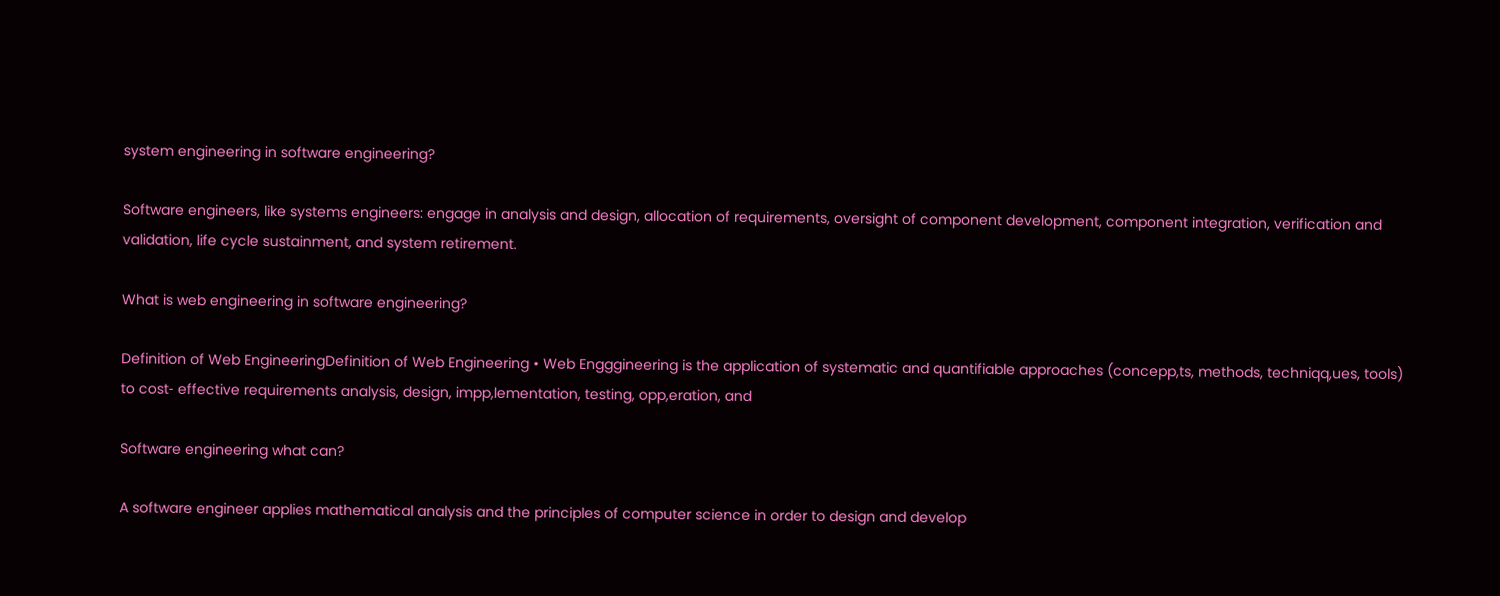system engineering in software engineering?

Software engineers, like systems engineers: engage in analysis and design, allocation of requirements, oversight of component development, component integration, verification and validation, life cycle sustainment, and system retirement.

What is web engineering in software engineering?

Definition of Web EngineeringDefinition of Web Engineering • Web Engggineering is the application of systematic and quantifiable approaches (concepp,ts, methods, techniqq,ues, tools) to cost‐ effective requirements analysis, design, impp,lementation, testing, opp,eration, and

Software engineering what can?

A software engineer applies mathematical analysis and the principles of computer science in order to design and develop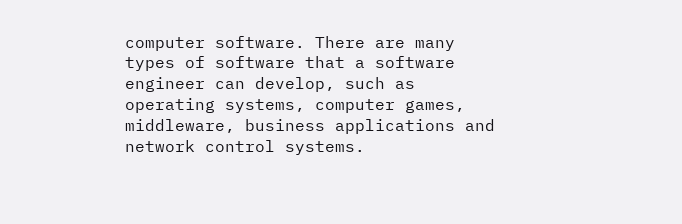computer software. There are many types of software that a software engineer can develop, such as operating systems, computer games, middleware, business applications and network control systems.